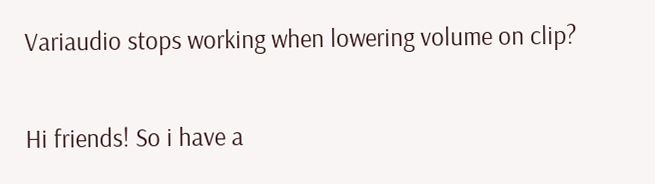Variaudio stops working when lowering volume on clip?

Hi friends! So i have a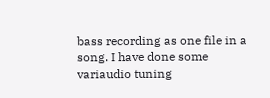bass recording as one file in a song. I have done some variaudio tuning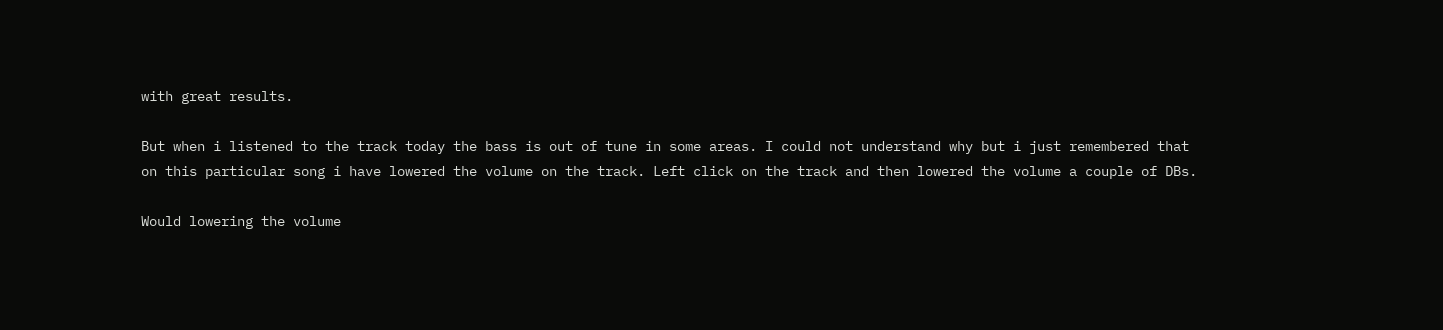with great results.

But when i listened to the track today the bass is out of tune in some areas. I could not understand why but i just remembered that on this particular song i have lowered the volume on the track. Left click on the track and then lowered the volume a couple of DBs.

Would lowering the volume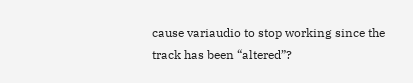cause variaudio to stop working since the track has been “altered”?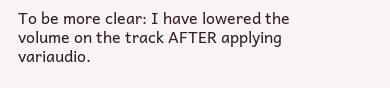To be more clear: I have lowered the volume on the track AFTER applying variaudio.